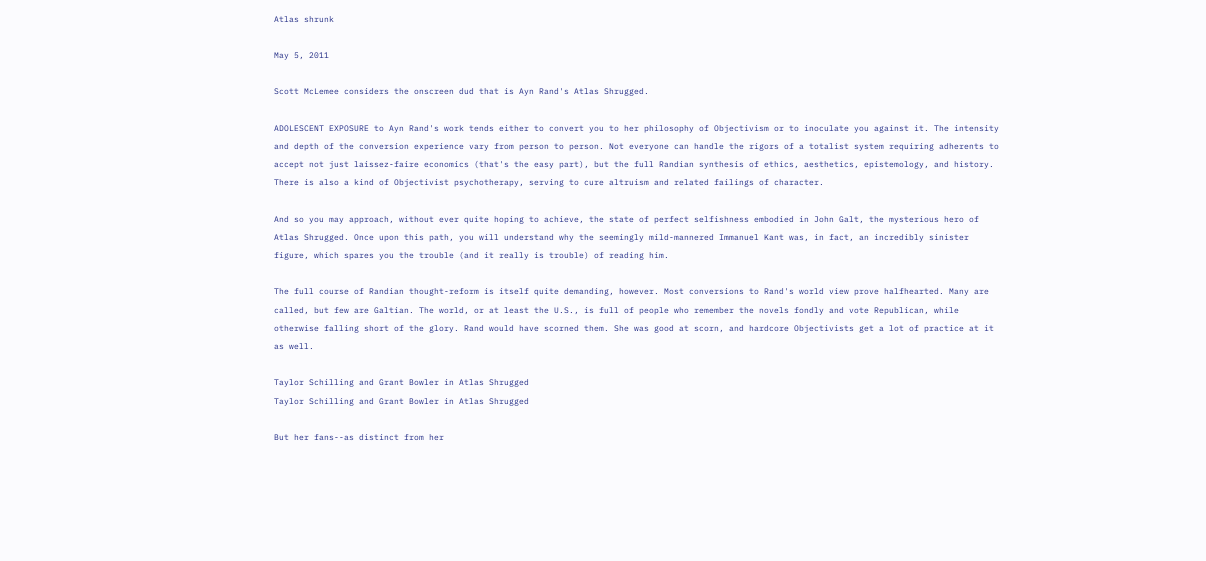Atlas shrunk

May 5, 2011

Scott McLemee considers the onscreen dud that is Ayn Rand's Atlas Shrugged.

ADOLESCENT EXPOSURE to Ayn Rand's work tends either to convert you to her philosophy of Objectivism or to inoculate you against it. The intensity and depth of the conversion experience vary from person to person. Not everyone can handle the rigors of a totalist system requiring adherents to accept not just laissez-faire economics (that's the easy part), but the full Randian synthesis of ethics, aesthetics, epistemology, and history. There is also a kind of Objectivist psychotherapy, serving to cure altruism and related failings of character.

And so you may approach, without ever quite hoping to achieve, the state of perfect selfishness embodied in John Galt, the mysterious hero of Atlas Shrugged. Once upon this path, you will understand why the seemingly mild-mannered Immanuel Kant was, in fact, an incredibly sinister figure, which spares you the trouble (and it really is trouble) of reading him.

The full course of Randian thought-reform is itself quite demanding, however. Most conversions to Rand's world view prove halfhearted. Many are called, but few are Galtian. The world, or at least the U.S., is full of people who remember the novels fondly and vote Republican, while otherwise falling short of the glory. Rand would have scorned them. She was good at scorn, and hardcore Objectivists get a lot of practice at it as well.

Taylor Schilling and Grant Bowler in Atlas Shrugged
Taylor Schilling and Grant Bowler in Atlas Shrugged

But her fans--as distinct from her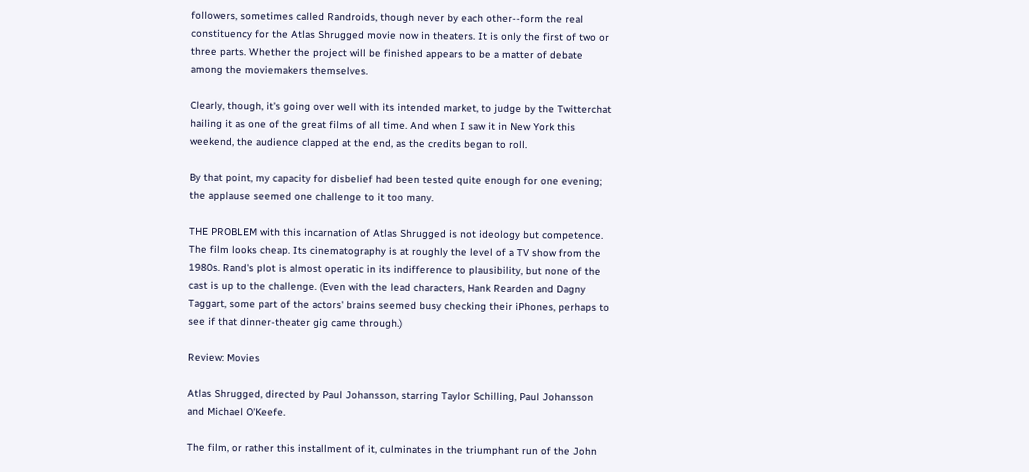followers, sometimes called Randroids, though never by each other--form the real constituency for the Atlas Shrugged movie now in theaters. It is only the first of two or three parts. Whether the project will be finished appears to be a matter of debate among the moviemakers themselves.

Clearly, though, it's going over well with its intended market, to judge by the Twitterchat hailing it as one of the great films of all time. And when I saw it in New York this weekend, the audience clapped at the end, as the credits began to roll.

By that point, my capacity for disbelief had been tested quite enough for one evening; the applause seemed one challenge to it too many.

THE PROBLEM with this incarnation of Atlas Shrugged is not ideology but competence. The film looks cheap. Its cinematography is at roughly the level of a TV show from the 1980s. Rand's plot is almost operatic in its indifference to plausibility, but none of the cast is up to the challenge. (Even with the lead characters, Hank Rearden and Dagny Taggart, some part of the actors' brains seemed busy checking their iPhones, perhaps to see if that dinner-theater gig came through.)

Review: Movies

Atlas Shrugged, directed by Paul Johansson, starring Taylor Schilling, Paul Johansson and Michael O'Keefe.

The film, or rather this installment of it, culminates in the triumphant run of the John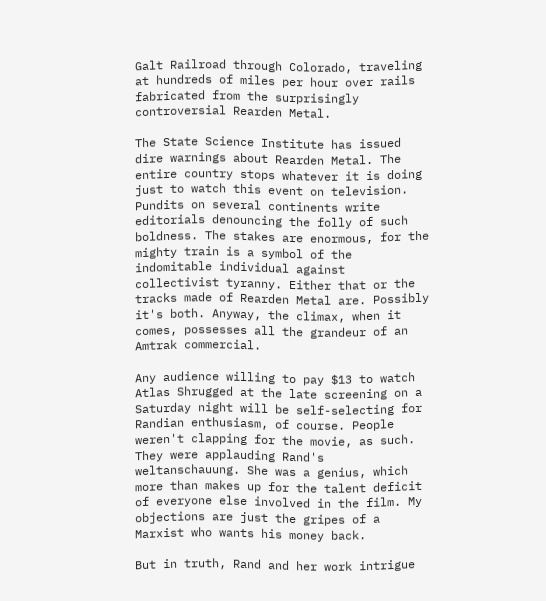Galt Railroad through Colorado, traveling at hundreds of miles per hour over rails fabricated from the surprisingly controversial Rearden Metal.

The State Science Institute has issued dire warnings about Rearden Metal. The entire country stops whatever it is doing just to watch this event on television. Pundits on several continents write editorials denouncing the folly of such boldness. The stakes are enormous, for the mighty train is a symbol of the indomitable individual against collectivist tyranny. Either that or the tracks made of Rearden Metal are. Possibly it's both. Anyway, the climax, when it comes, possesses all the grandeur of an Amtrak commercial.

Any audience willing to pay $13 to watch Atlas Shrugged at the late screening on a Saturday night will be self-selecting for Randian enthusiasm, of course. People weren't clapping for the movie, as such. They were applauding Rand's weltanschauung. She was a genius, which more than makes up for the talent deficit of everyone else involved in the film. My objections are just the gripes of a Marxist who wants his money back.

But in truth, Rand and her work intrigue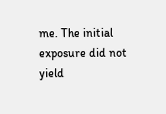me. The initial exposure did not yield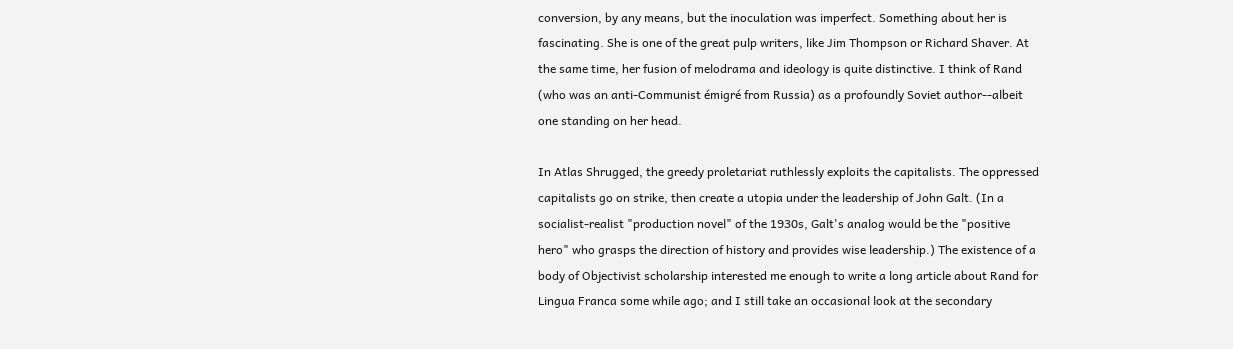conversion, by any means, but the inoculation was imperfect. Something about her is fascinating. She is one of the great pulp writers, like Jim Thompson or Richard Shaver. At the same time, her fusion of melodrama and ideology is quite distinctive. I think of Rand (who was an anti-Communist émigré from Russia) as a profoundly Soviet author--albeit one standing on her head.

In Atlas Shrugged, the greedy proletariat ruthlessly exploits the capitalists. The oppressed capitalists go on strike, then create a utopia under the leadership of John Galt. (In a socialist-realist "production novel" of the 1930s, Galt's analog would be the "positive hero" who grasps the direction of history and provides wise leadership.) The existence of a body of Objectivist scholarship interested me enough to write a long article about Rand for Lingua Franca some while ago; and I still take an occasional look at the secondary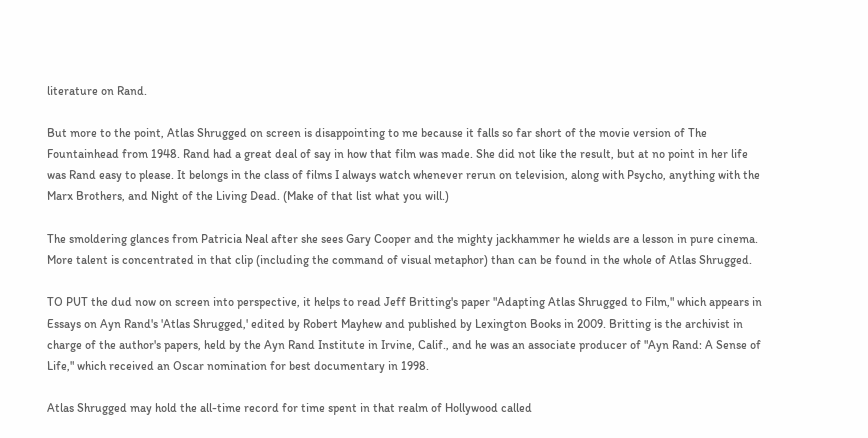literature on Rand.

But more to the point, Atlas Shrugged on screen is disappointing to me because it falls so far short of the movie version of The Fountainhead from 1948. Rand had a great deal of say in how that film was made. She did not like the result, but at no point in her life was Rand easy to please. It belongs in the class of films I always watch whenever rerun on television, along with Psycho, anything with the Marx Brothers, and Night of the Living Dead. (Make of that list what you will.)

The smoldering glances from Patricia Neal after she sees Gary Cooper and the mighty jackhammer he wields are a lesson in pure cinema. More talent is concentrated in that clip (including the command of visual metaphor) than can be found in the whole of Atlas Shrugged.

TO PUT the dud now on screen into perspective, it helps to read Jeff Britting's paper "Adapting Atlas Shrugged to Film," which appears in Essays on Ayn Rand's 'Atlas Shrugged,' edited by Robert Mayhew and published by Lexington Books in 2009. Britting is the archivist in charge of the author's papers, held by the Ayn Rand Institute in Irvine, Calif., and he was an associate producer of "Ayn Rand: A Sense of Life," which received an Oscar nomination for best documentary in 1998.

Atlas Shrugged may hold the all-time record for time spent in that realm of Hollywood called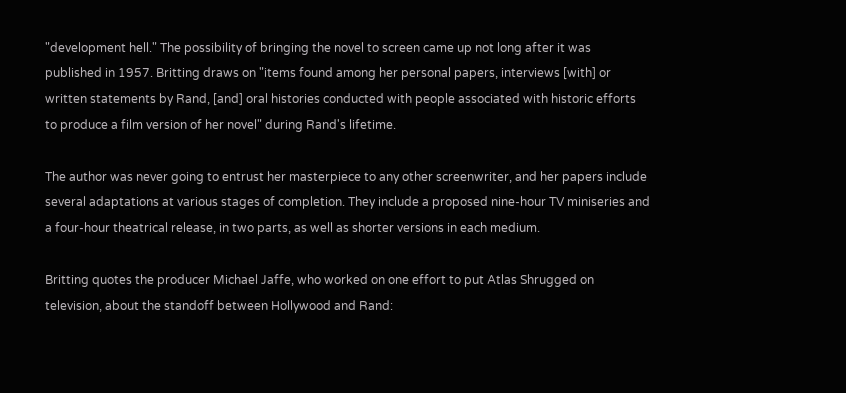"development hell." The possibility of bringing the novel to screen came up not long after it was published in 1957. Britting draws on "items found among her personal papers, interviews [with] or written statements by Rand, [and] oral histories conducted with people associated with historic efforts to produce a film version of her novel" during Rand's lifetime.

The author was never going to entrust her masterpiece to any other screenwriter, and her papers include several adaptations at various stages of completion. They include a proposed nine-hour TV miniseries and a four-hour theatrical release, in two parts, as well as shorter versions in each medium.

Britting quotes the producer Michael Jaffe, who worked on one effort to put Atlas Shrugged on television, about the standoff between Hollywood and Rand: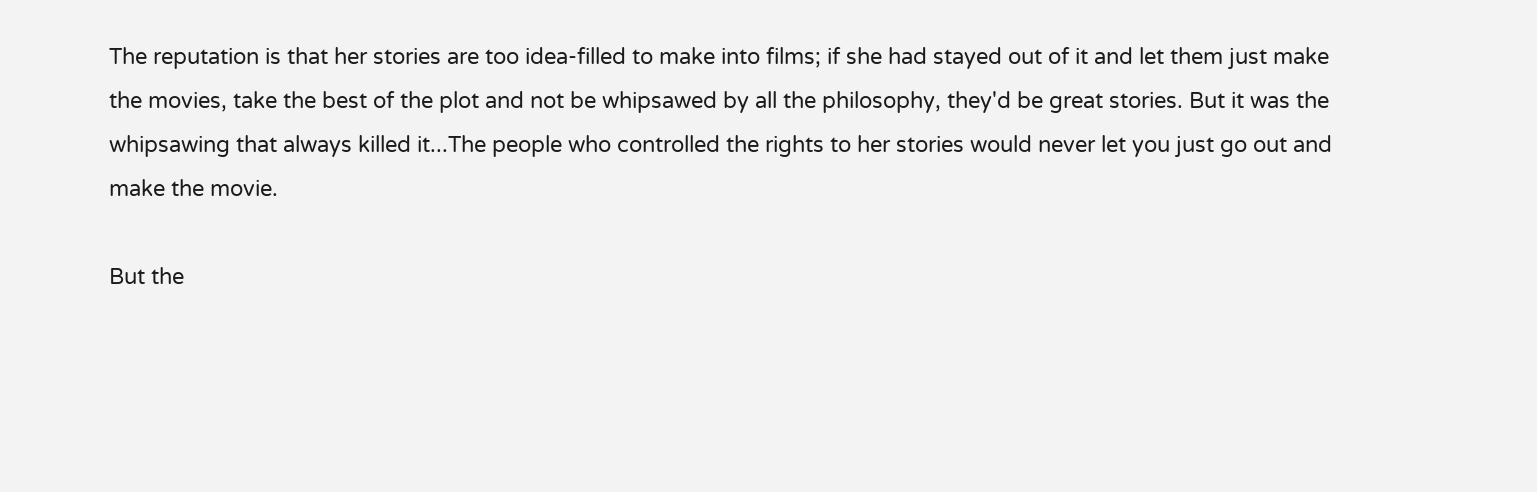The reputation is that her stories are too idea-filled to make into films; if she had stayed out of it and let them just make the movies, take the best of the plot and not be whipsawed by all the philosophy, they'd be great stories. But it was the whipsawing that always killed it...The people who controlled the rights to her stories would never let you just go out and make the movie.

But the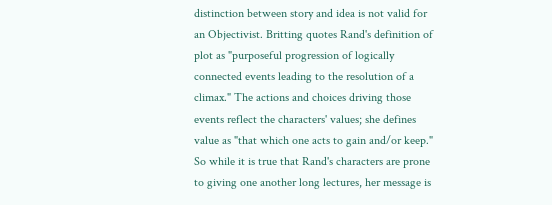distinction between story and idea is not valid for an Objectivist. Britting quotes Rand's definition of plot as "purposeful progression of logically connected events leading to the resolution of a climax." The actions and choices driving those events reflect the characters' values; she defines value as "that which one acts to gain and/or keep." So while it is true that Rand's characters are prone to giving one another long lectures, her message is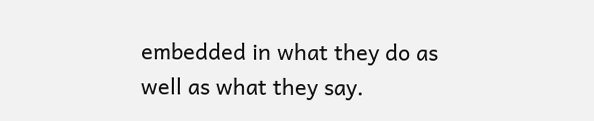embedded in what they do as well as what they say.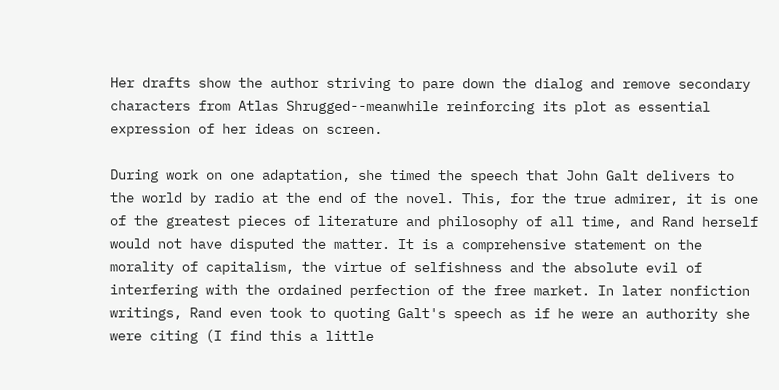Her drafts show the author striving to pare down the dialog and remove secondary characters from Atlas Shrugged--meanwhile reinforcing its plot as essential expression of her ideas on screen.

During work on one adaptation, she timed the speech that John Galt delivers to the world by radio at the end of the novel. This, for the true admirer, it is one of the greatest pieces of literature and philosophy of all time, and Rand herself would not have disputed the matter. It is a comprehensive statement on the morality of capitalism, the virtue of selfishness and the absolute evil of interfering with the ordained perfection of the free market. In later nonfiction writings, Rand even took to quoting Galt's speech as if he were an authority she were citing (I find this a little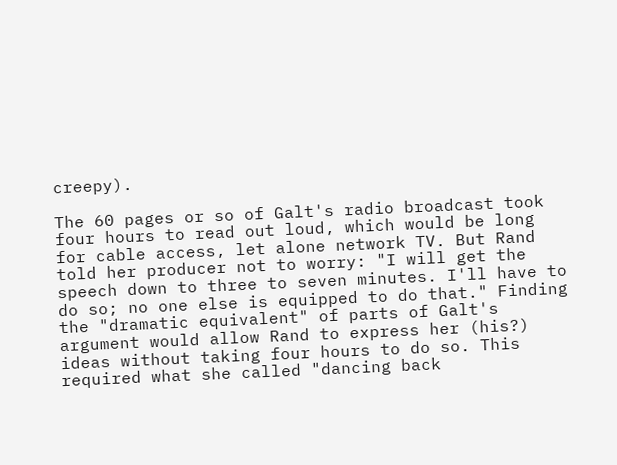creepy).

The 60 pages or so of Galt's radio broadcast took four hours to read out loud, which would be long for cable access, let alone network TV. But Rand told her producer not to worry: "I will get the speech down to three to seven minutes. I'll have to do so; no one else is equipped to do that." Finding the "dramatic equivalent" of parts of Galt's argument would allow Rand to express her (his?) ideas without taking four hours to do so. This required what she called "dancing back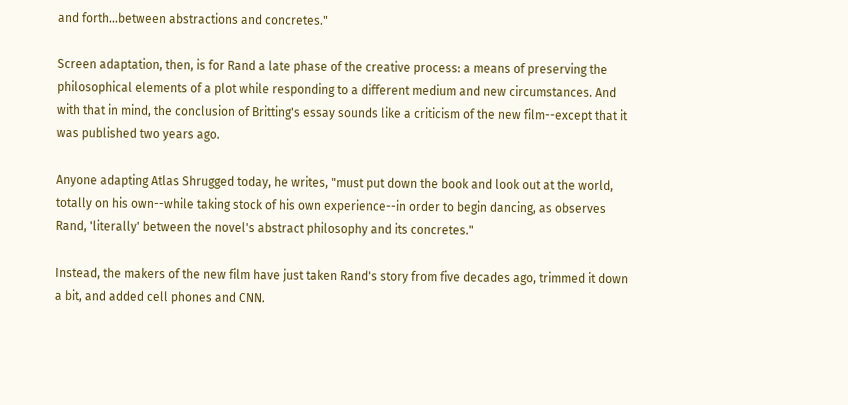and forth...between abstractions and concretes."

Screen adaptation, then, is for Rand a late phase of the creative process: a means of preserving the philosophical elements of a plot while responding to a different medium and new circumstances. And with that in mind, the conclusion of Britting's essay sounds like a criticism of the new film--except that it was published two years ago.

Anyone adapting Atlas Shrugged today, he writes, "must put down the book and look out at the world, totally on his own--while taking stock of his own experience--in order to begin dancing, as observes Rand, 'literally' between the novel's abstract philosophy and its concretes."

Instead, the makers of the new film have just taken Rand's story from five decades ago, trimmed it down a bit, and added cell phones and CNN.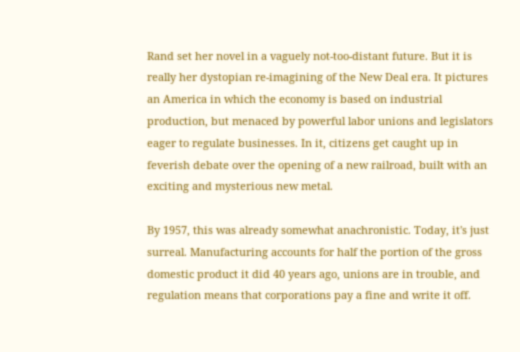Rand set her novel in a vaguely not-too-distant future. But it is really her dystopian re-imagining of the New Deal era. It pictures an America in which the economy is based on industrial production, but menaced by powerful labor unions and legislators eager to regulate businesses. In it, citizens get caught up in feverish debate over the opening of a new railroad, built with an exciting and mysterious new metal.

By 1957, this was already somewhat anachronistic. Today, it's just surreal. Manufacturing accounts for half the portion of the gross domestic product it did 40 years ago, unions are in trouble, and regulation means that corporations pay a fine and write it off.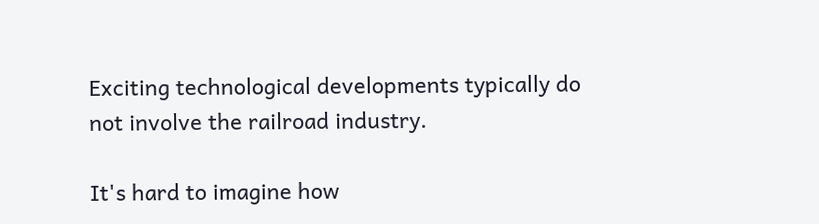Exciting technological developments typically do not involve the railroad industry.

It's hard to imagine how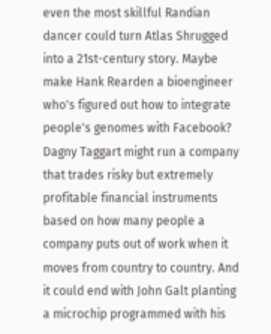even the most skillful Randian dancer could turn Atlas Shrugged into a 21st-century story. Maybe make Hank Rearden a bioengineer who's figured out how to integrate people's genomes with Facebook? Dagny Taggart might run a company that trades risky but extremely profitable financial instruments based on how many people a company puts out of work when it moves from country to country. And it could end with John Galt planting a microchip programmed with his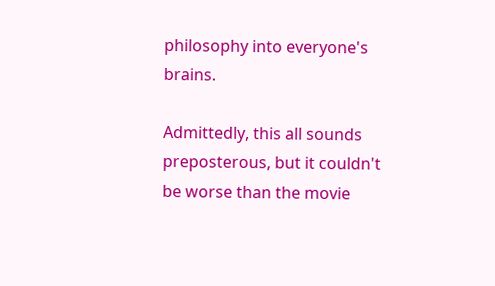philosophy into everyone's brains.

Admittedly, this all sounds preposterous, but it couldn't be worse than the movie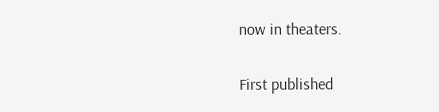now in theaters.

First published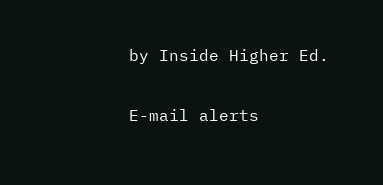by Inside Higher Ed.

E-mail alerts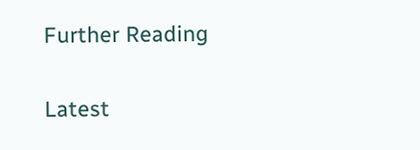Further Reading

Latest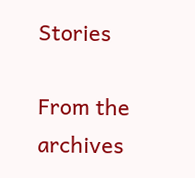Stories

From the archives